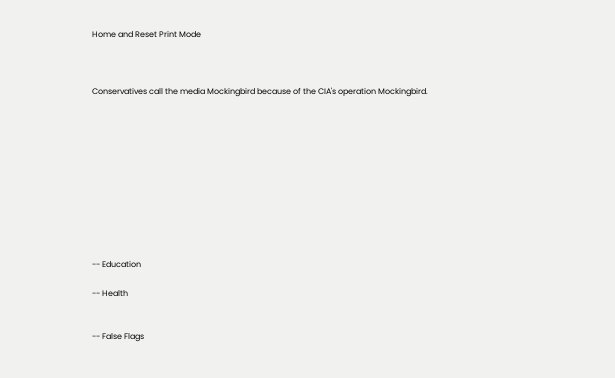Home and Reset Print Mode



Conservatives call the media Mockingbird because of the CIA's operation Mockingbird.











-- Education

-- Health


-- False Flags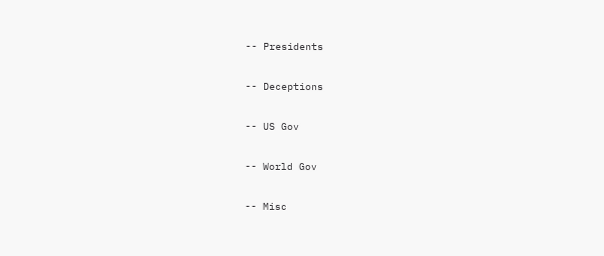-- Presidents

-- Deceptions

-- US Gov

-- World Gov

-- Misc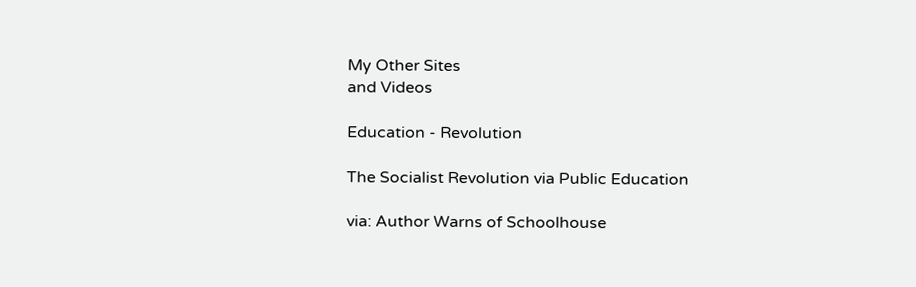My Other Sites
and Videos

Education - Revolution

The Socialist Revolution via Public Education

via: Author Warns of Schoolhouse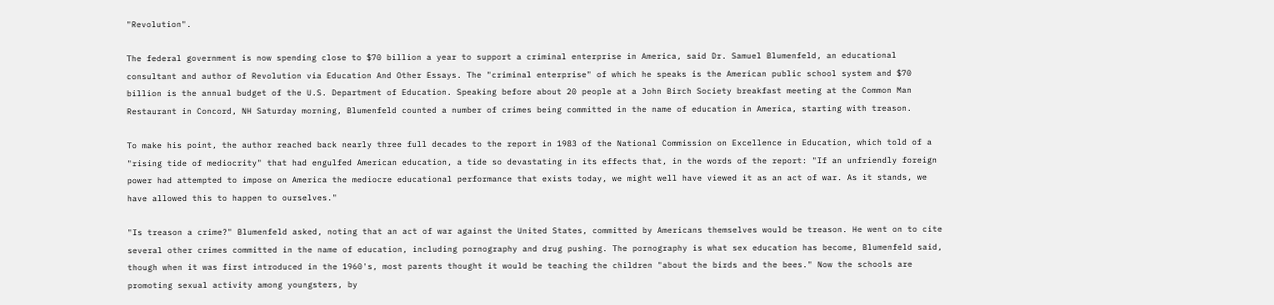"Revolution".

The federal government is now spending close to $70 billion a year to support a criminal enterprise in America, said Dr. Samuel Blumenfeld, an educational consultant and author of Revolution via Education And Other Essays. The "criminal enterprise" of which he speaks is the American public school system and $70 billion is the annual budget of the U.S. Department of Education. Speaking before about 20 people at a John Birch Society breakfast meeting at the Common Man Restaurant in Concord, NH Saturday morning, Blumenfeld counted a number of crimes being committed in the name of education in America, starting with treason.

To make his point, the author reached back nearly three full decades to the report in 1983 of the National Commission on Excellence in Education, which told of a "rising tide of mediocrity" that had engulfed American education, a tide so devastating in its effects that, in the words of the report: "If an unfriendly foreign power had attempted to impose on America the mediocre educational performance that exists today, we might well have viewed it as an act of war. As it stands, we have allowed this to happen to ourselves."

"Is treason a crime?" Blumenfeld asked, noting that an act of war against the United States, committed by Americans themselves would be treason. He went on to cite several other crimes committed in the name of education, including pornography and drug pushing. The pornography is what sex education has become, Blumenfeld said, though when it was first introduced in the 1960's, most parents thought it would be teaching the children "about the birds and the bees." Now the schools are promoting sexual activity among youngsters, by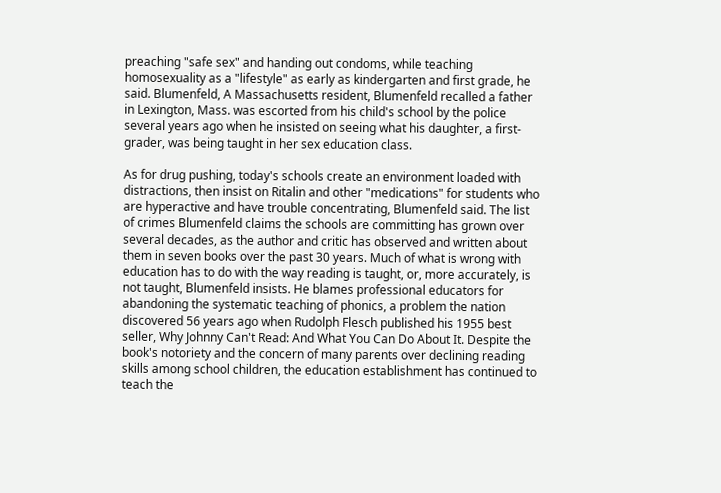preaching "safe sex" and handing out condoms, while teaching homosexuality as a "lifestyle" as early as kindergarten and first grade, he said. Blumenfeld, A Massachusetts resident, Blumenfeld recalled a father in Lexington, Mass. was escorted from his child's school by the police several years ago when he insisted on seeing what his daughter, a first-grader, was being taught in her sex education class.

As for drug pushing, today's schools create an environment loaded with distractions, then insist on Ritalin and other "medications" for students who are hyperactive and have trouble concentrating, Blumenfeld said. The list of crimes Blumenfeld claims the schools are committing has grown over several decades, as the author and critic has observed and written about them in seven books over the past 30 years. Much of what is wrong with education has to do with the way reading is taught, or, more accurately, is not taught, Blumenfeld insists. He blames professional educators for abandoning the systematic teaching of phonics, a problem the nation discovered 56 years ago when Rudolph Flesch published his 1955 best seller, Why Johnny Can't Read: And What You Can Do About It. Despite the book's notoriety and the concern of many parents over declining reading skills among school children, the education establishment has continued to teach the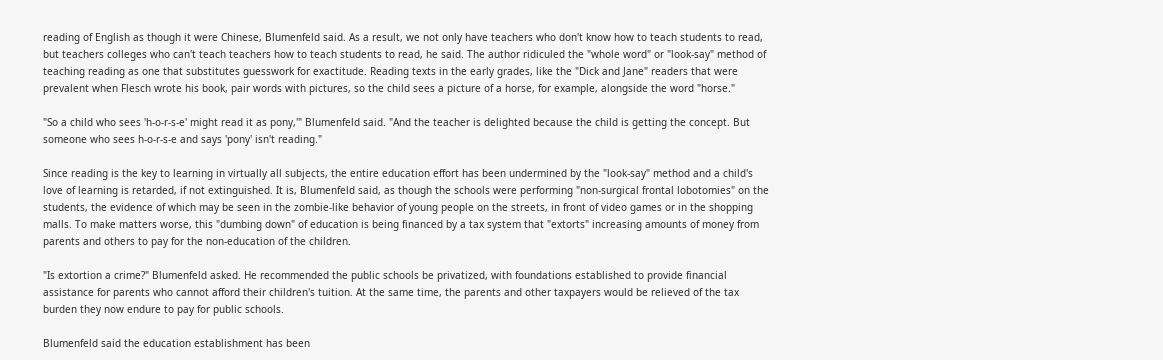reading of English as though it were Chinese, Blumenfeld said. As a result, we not only have teachers who don't know how to teach students to read, but teachers colleges who can't teach teachers how to teach students to read, he said. The author ridiculed the "whole word" or "look-say" method of teaching reading as one that substitutes guesswork for exactitude. Reading texts in the early grades, like the "Dick and Jane" readers that were prevalent when Flesch wrote his book, pair words with pictures, so the child sees a picture of a horse, for example, alongside the word "horse."

"So a child who sees 'h-o-r-s-e' might read it as pony,'" Blumenfeld said. "And the teacher is delighted because the child is getting the concept. But someone who sees h-o-r-s-e and says 'pony' isn't reading."

Since reading is the key to learning in virtually all subjects, the entire education effort has been undermined by the "look-say" method and a child's love of learning is retarded, if not extinguished. It is, Blumenfeld said, as though the schools were performing "non-surgical frontal lobotomies" on the students, the evidence of which may be seen in the zombie-like behavior of young people on the streets, in front of video games or in the shopping malls. To make matters worse, this "dumbing down" of education is being financed by a tax system that "extorts" increasing amounts of money from parents and others to pay for the non-education of the children.

"Is extortion a crime?" Blumenfeld asked. He recommended the public schools be privatized, with foundations established to provide financial assistance for parents who cannot afford their children's tuition. At the same time, the parents and other taxpayers would be relieved of the tax burden they now endure to pay for public schools.

Blumenfeld said the education establishment has been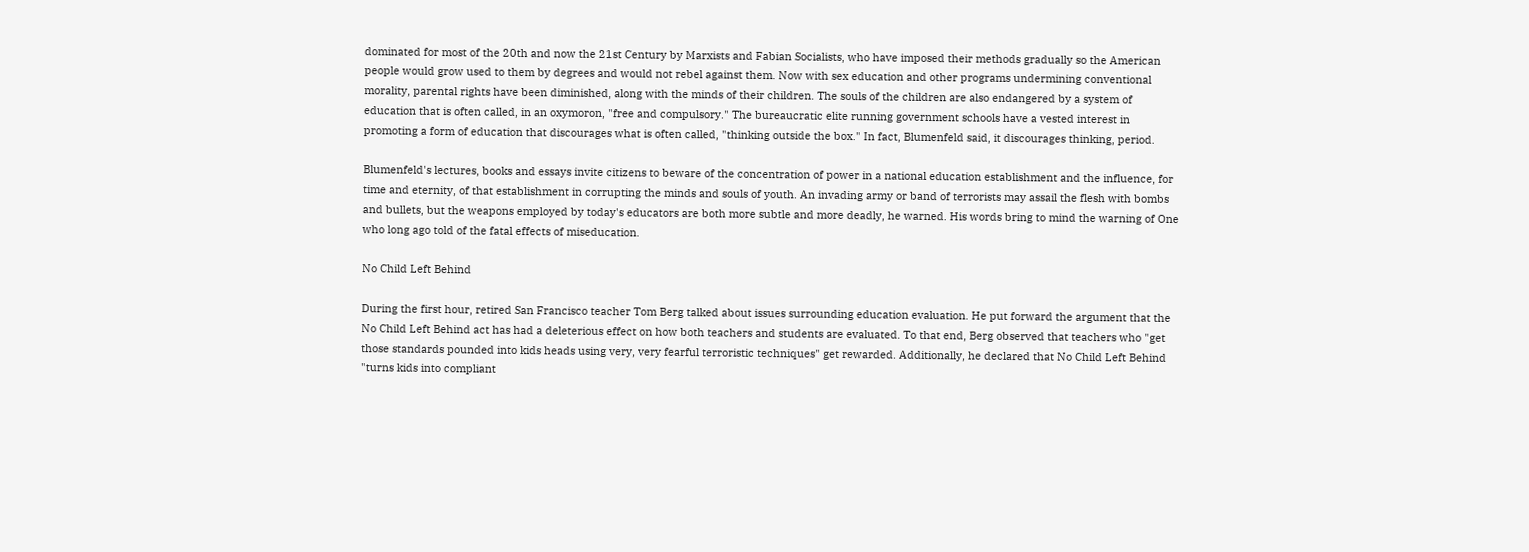dominated for most of the 20th and now the 21st Century by Marxists and Fabian Socialists, who have imposed their methods gradually so the American people would grow used to them by degrees and would not rebel against them. Now with sex education and other programs undermining conventional morality, parental rights have been diminished, along with the minds of their children. The souls of the children are also endangered by a system of education that is often called, in an oxymoron, "free and compulsory." The bureaucratic elite running government schools have a vested interest in promoting a form of education that discourages what is often called, "thinking outside the box." In fact, Blumenfeld said, it discourages thinking, period.

Blumenfeld's lectures, books and essays invite citizens to beware of the concentration of power in a national education establishment and the influence, for time and eternity, of that establishment in corrupting the minds and souls of youth. An invading army or band of terrorists may assail the flesh with bombs and bullets, but the weapons employed by today's educators are both more subtle and more deadly, he warned. His words bring to mind the warning of One who long ago told of the fatal effects of miseducation.

No Child Left Behind

During the first hour, retired San Francisco teacher Tom Berg talked about issues surrounding education evaluation. He put forward the argument that the No Child Left Behind act has had a deleterious effect on how both teachers and students are evaluated. To that end, Berg observed that teachers who "get those standards pounded into kids heads using very, very fearful terroristic techniques" get rewarded. Additionally, he declared that No Child Left Behind "turns kids into compliant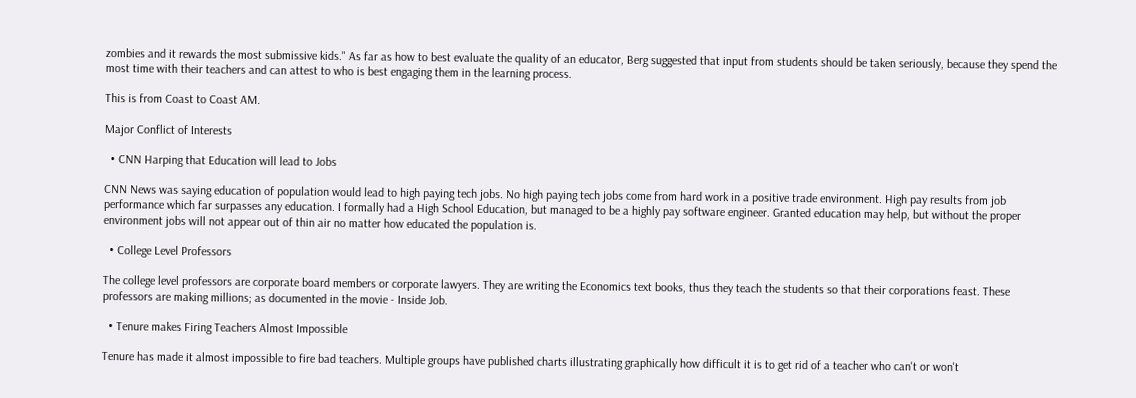zombies and it rewards the most submissive kids." As far as how to best evaluate the quality of an educator, Berg suggested that input from students should be taken seriously, because they spend the most time with their teachers and can attest to who is best engaging them in the learning process.

This is from Coast to Coast AM.

Major Conflict of Interests

  • CNN Harping that Education will lead to Jobs

CNN News was saying education of population would lead to high paying tech jobs. No high paying tech jobs come from hard work in a positive trade environment. High pay results from job performance which far surpasses any education. I formally had a High School Education, but managed to be a highly pay software engineer. Granted education may help, but without the proper environment jobs will not appear out of thin air no matter how educated the population is.

  • College Level Professors

The college level professors are corporate board members or corporate lawyers. They are writing the Economics text books, thus they teach the students so that their corporations feast. These professors are making millions; as documented in the movie - Inside Job.

  • Tenure makes Firing Teachers Almost Impossible

Tenure has made it almost impossible to fire bad teachers. Multiple groups have published charts illustrating graphically how difficult it is to get rid of a teacher who can't or won't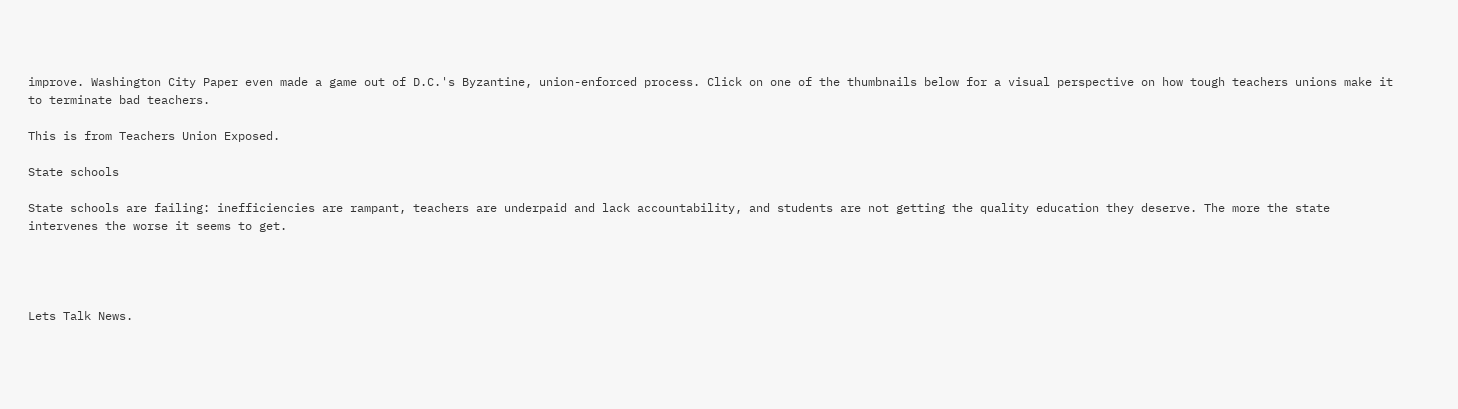improve. Washington City Paper even made a game out of D.C.'s Byzantine, union-enforced process. Click on one of the thumbnails below for a visual perspective on how tough teachers unions make it to terminate bad teachers.

This is from Teachers Union Exposed.

State schools

State schools are failing: inefficiencies are rampant, teachers are underpaid and lack accountability, and students are not getting the quality education they deserve. The more the state intervenes the worse it seems to get.




Lets Talk News.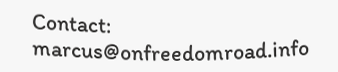Contact: marcus@onfreedomroad.info